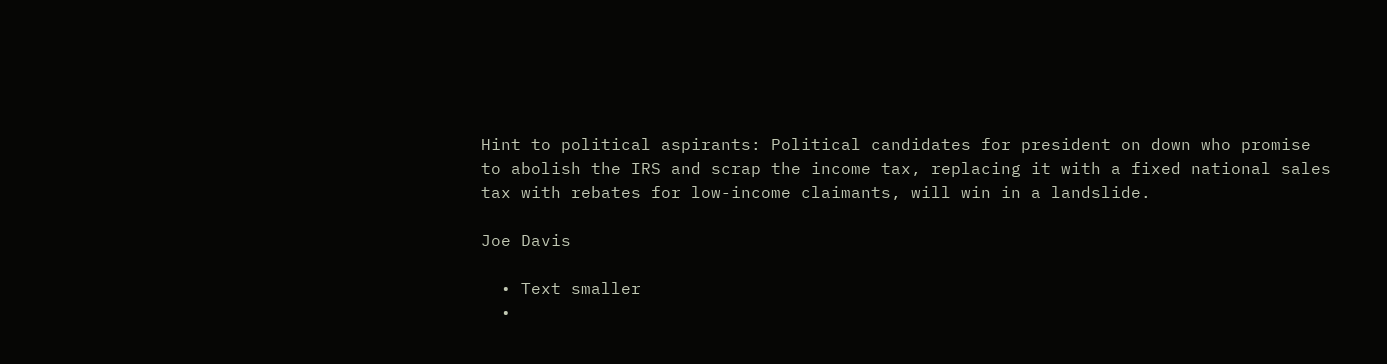Hint to political aspirants: Political candidates for president on down who promise to abolish the IRS and scrap the income tax, replacing it with a fixed national sales tax with rebates for low-income claimants, will win in a landslide.

Joe Davis

  • Text smaller
  •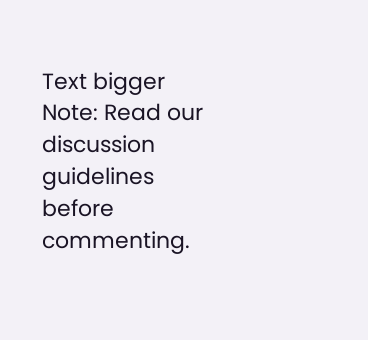Text bigger
Note: Read our discussion guidelines before commenting.